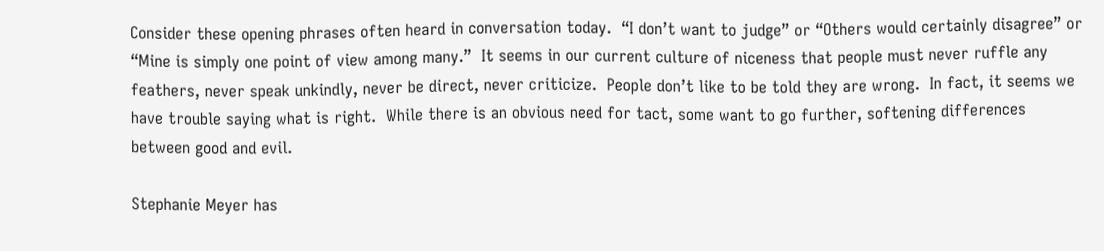Consider these opening phrases often heard in conversation today.  “I don’t want to judge” or “Others would certainly disagree” or “Mine is simply one point of view among many.”  It seems in our current culture of niceness that people must never ruffle any feathers, never speak unkindly, never be direct, never criticize.  People don’t like to be told they are wrong.  In fact, it seems we have trouble saying what is right.  While there is an obvious need for tact, some want to go further, softening differences between good and evil.

Stephanie Meyer has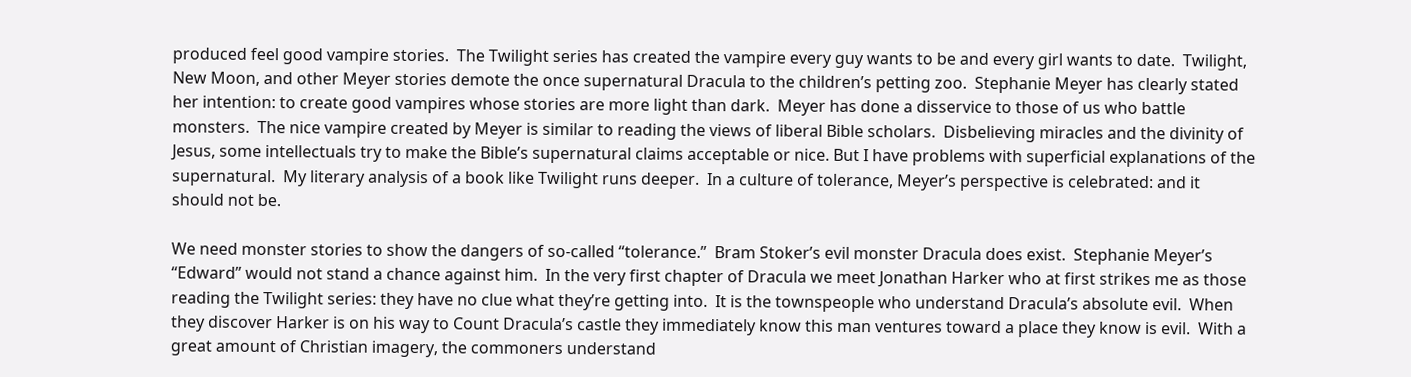produced feel good vampire stories.  The Twilight series has created the vampire every guy wants to be and every girl wants to date.  Twilight, New Moon, and other Meyer stories demote the once supernatural Dracula to the children’s petting zoo.  Stephanie Meyer has clearly stated her intention: to create good vampires whose stories are more light than dark.  Meyer has done a disservice to those of us who battle monsters.  The nice vampire created by Meyer is similar to reading the views of liberal Bible scholars.  Disbelieving miracles and the divinity of Jesus, some intellectuals try to make the Bible’s supernatural claims acceptable or nice. But I have problems with superficial explanations of the supernatural.  My literary analysis of a book like Twilight runs deeper.  In a culture of tolerance, Meyer’s perspective is celebrated: and it should not be.

We need monster stories to show the dangers of so-called “tolerance.”  Bram Stoker’s evil monster Dracula does exist.  Stephanie Meyer’s “Edward” would not stand a chance against him.  In the very first chapter of Dracula we meet Jonathan Harker who at first strikes me as those reading the Twilight series: they have no clue what they’re getting into.  It is the townspeople who understand Dracula’s absolute evil.  When they discover Harker is on his way to Count Dracula’s castle they immediately know this man ventures toward a place they know is evil.  With a great amount of Christian imagery, the commoners understand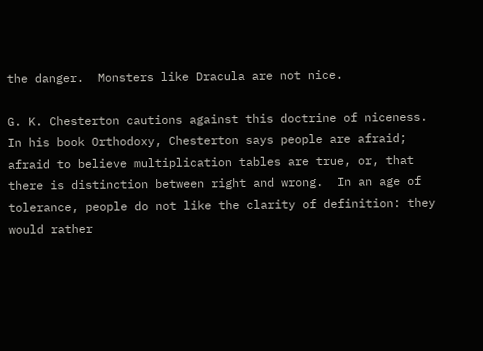the danger.  Monsters like Dracula are not nice.

G. K. Chesterton cautions against this doctrine of niceness.  In his book Orthodoxy, Chesterton says people are afraid; afraid to believe multiplication tables are true, or, that there is distinction between right and wrong.  In an age of tolerance, people do not like the clarity of definition: they would rather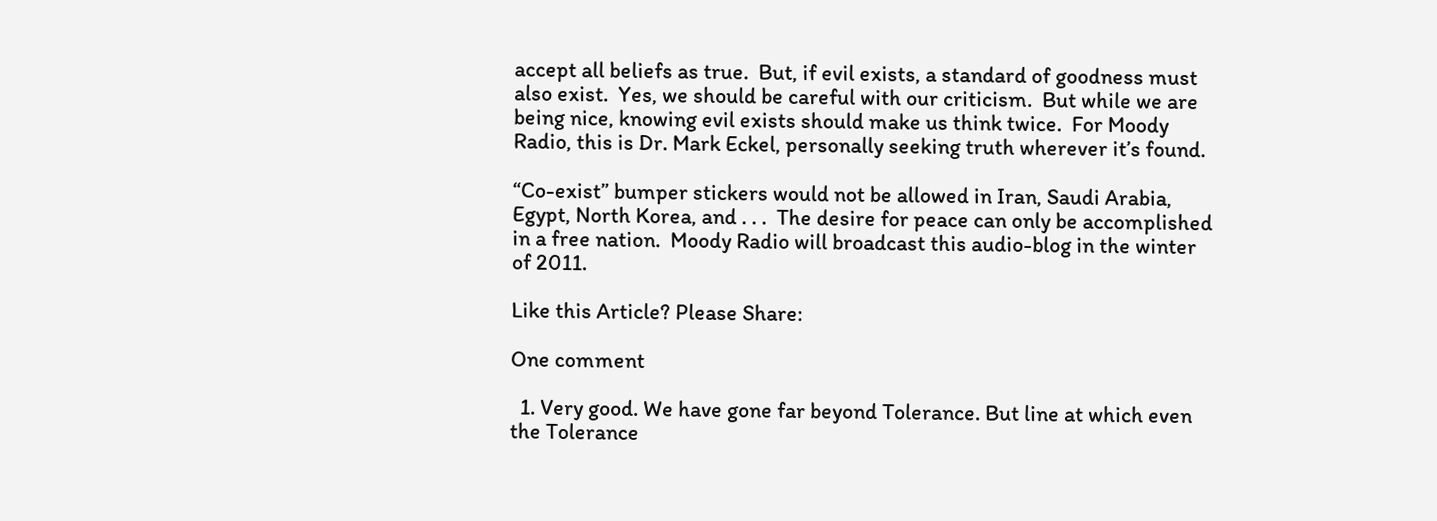accept all beliefs as true.  But, if evil exists, a standard of goodness must also exist.  Yes, we should be careful with our criticism.  But while we are being nice, knowing evil exists should make us think twice.  For Moody Radio, this is Dr. Mark Eckel, personally seeking truth wherever it’s found.

“Co-exist” bumper stickers would not be allowed in Iran, Saudi Arabia, Egypt, North Korea, and . . .  The desire for peace can only be accomplished in a free nation.  Moody Radio will broadcast this audio-blog in the winter of 2011.

Like this Article? Please Share:

One comment

  1. Very good. We have gone far beyond Tolerance. But line at which even the Tolerance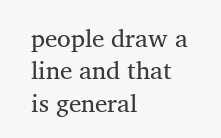people draw a line and that is general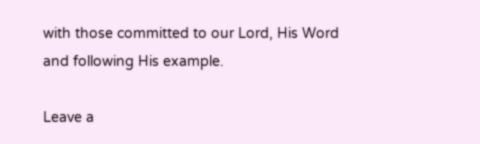with those committed to our Lord, His Word and following His example.

Leave a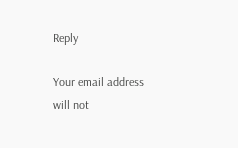Reply

Your email address will not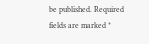be published. Required fields are marked *